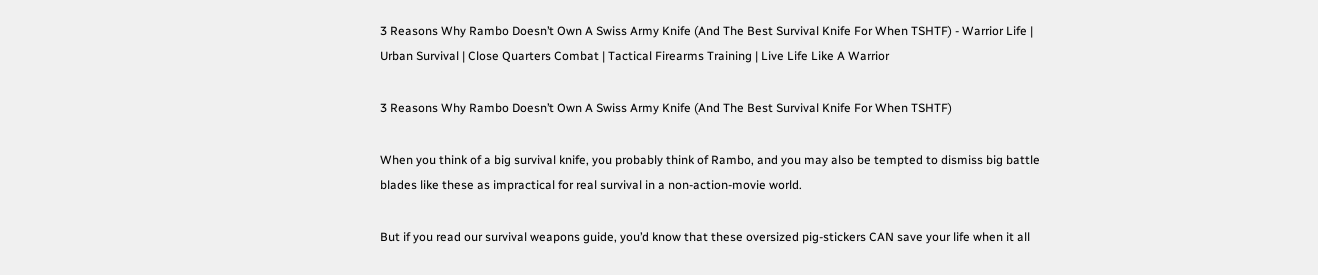3 Reasons Why Rambo Doesn’t Own A Swiss Army Knife (And The Best Survival Knife For When TSHTF) - Warrior Life | Urban Survival | Close Quarters Combat | Tactical Firearms Training | Live Life Like A Warrior

3 Reasons Why Rambo Doesn’t Own A Swiss Army Knife (And The Best Survival Knife For When TSHTF)

When you think of a big survival knife, you probably think of Rambo, and you may also be tempted to dismiss big battle blades like these as impractical for real survival in a non-action-movie world.

But if you read our survival weapons guide, you’d know that these oversized pig-stickers CAN save your life when it all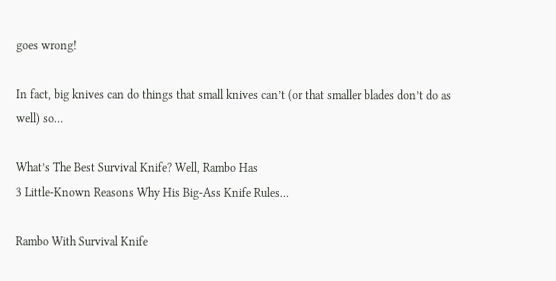goes wrong!

In fact, big knives can do things that small knives can’t (or that smaller blades don’t do as well) so…

What’s The Best Survival Knife? Well, Rambo Has
3 Little-Known Reasons Why His Big-Ass Knife Rules…

Rambo With Survival Knife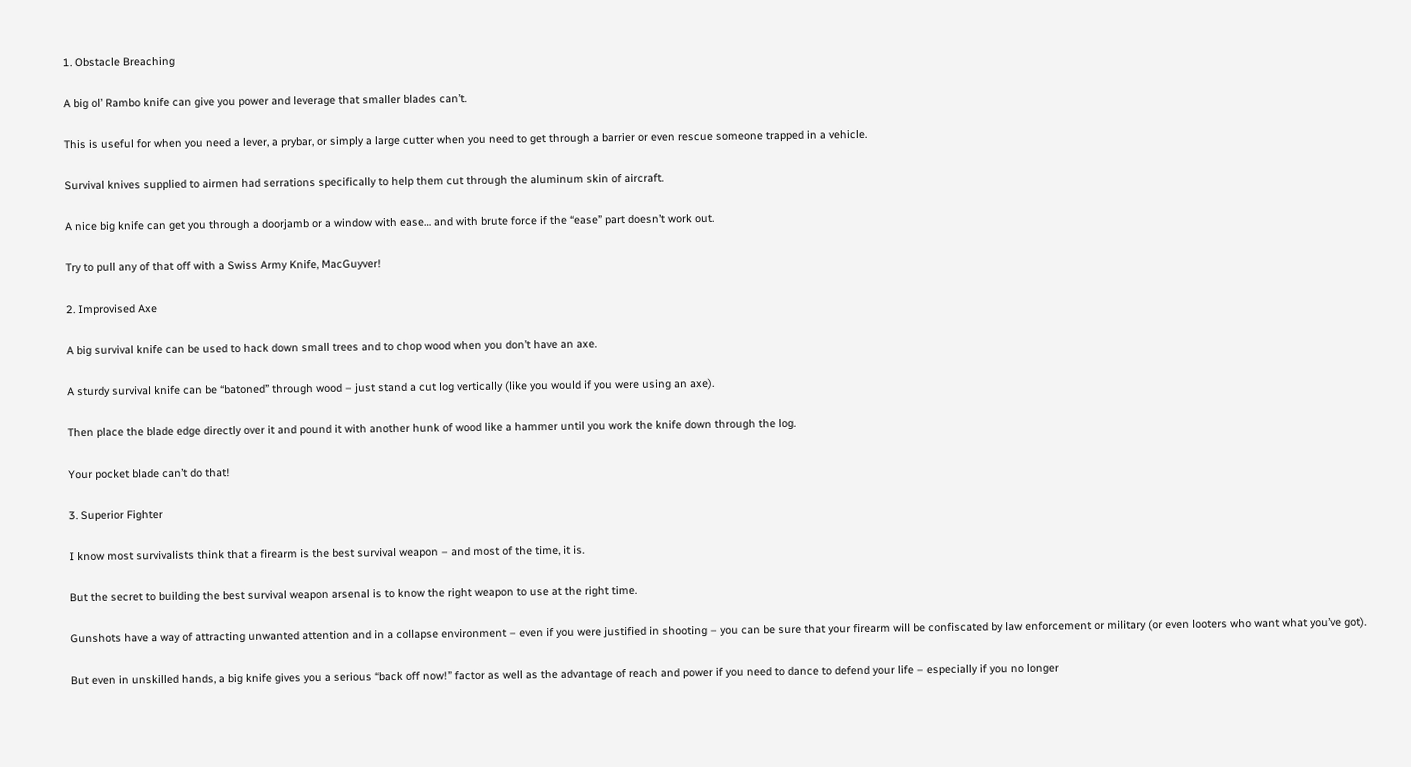1. Obstacle Breaching

A big ol’ Rambo knife can give you power and leverage that smaller blades can’t.

This is useful for when you need a lever, a prybar, or simply a large cutter when you need to get through a barrier or even rescue someone trapped in a vehicle.

Survival knives supplied to airmen had serrations specifically to help them cut through the aluminum skin of aircraft.

A nice big knife can get you through a doorjamb or a window with ease… and with brute force if the “ease” part doesn’t work out.

Try to pull any of that off with a Swiss Army Knife, MacGuyver!

2. Improvised Axe

A big survival knife can be used to hack down small trees and to chop wood when you don’t have an axe.

A sturdy survival knife can be “batoned” through wood – just stand a cut log vertically (like you would if you were using an axe).

Then place the blade edge directly over it and pound it with another hunk of wood like a hammer until you work the knife down through the log.

Your pocket blade can’t do that!

3. Superior Fighter

I know most survivalists think that a firearm is the best survival weapon – and most of the time, it is.

But the secret to building the best survival weapon arsenal is to know the right weapon to use at the right time.

Gunshots have a way of attracting unwanted attention and in a collapse environment – even if you were justified in shooting – you can be sure that your firearm will be confiscated by law enforcement or military (or even looters who want what you’ve got).

But even in unskilled hands, a big knife gives you a serious “back off now!” factor as well as the advantage of reach and power if you need to dance to defend your life – especially if you no longer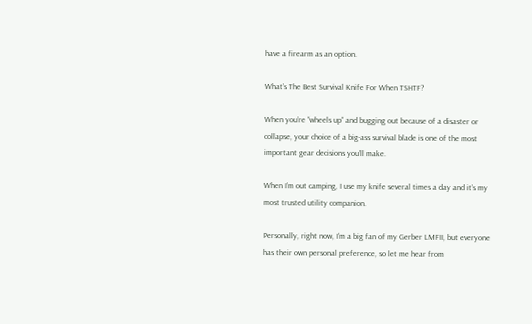have a firearm as an option.

What’s The Best Survival Knife For When TSHTF?

When you’re “wheels up” and bugging out because of a disaster or collapse, your choice of a big-ass survival blade is one of the most important gear decisions you’ll make.

When I’m out camping, I use my knife several times a day and it’s my most trusted utility companion.

Personally, right now, I’m a big fan of my Gerber LMFII, but everyone has their own personal preference, so let me hear from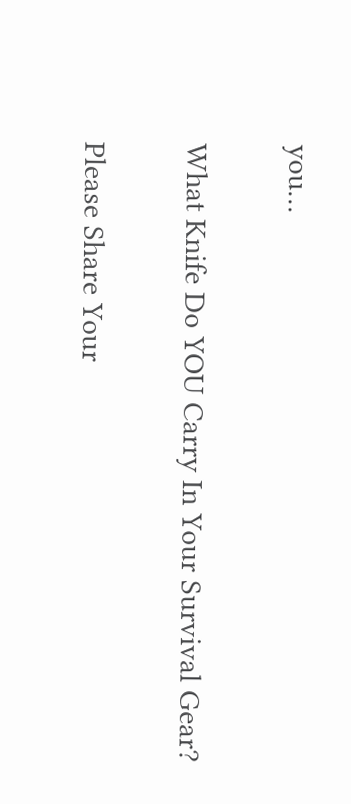you…

What Knife Do YOU Carry In Your Survival Gear?

Please Share Your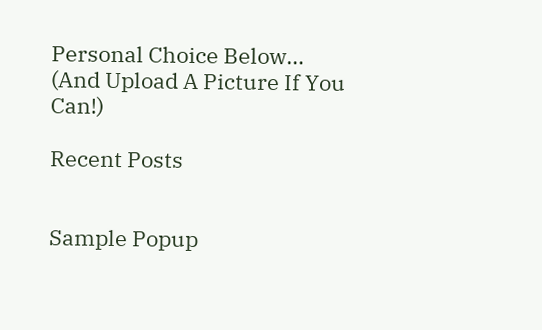Personal Choice Below…
(And Upload A Picture If You Can!)

Recent Posts


Sample Popup